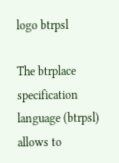logo btrpsl

The btrplace specification language (btrpsl) allows to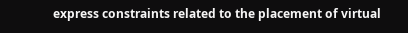express constraints related to the placement of virtual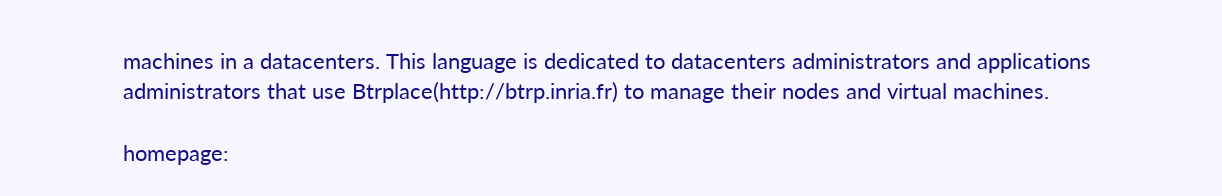machines in a datacenters. This language is dedicated to datacenters administrators and applications administrators that use Btrplace(http://btrp.inria.fr) to manage their nodes and virtual machines.

homepage: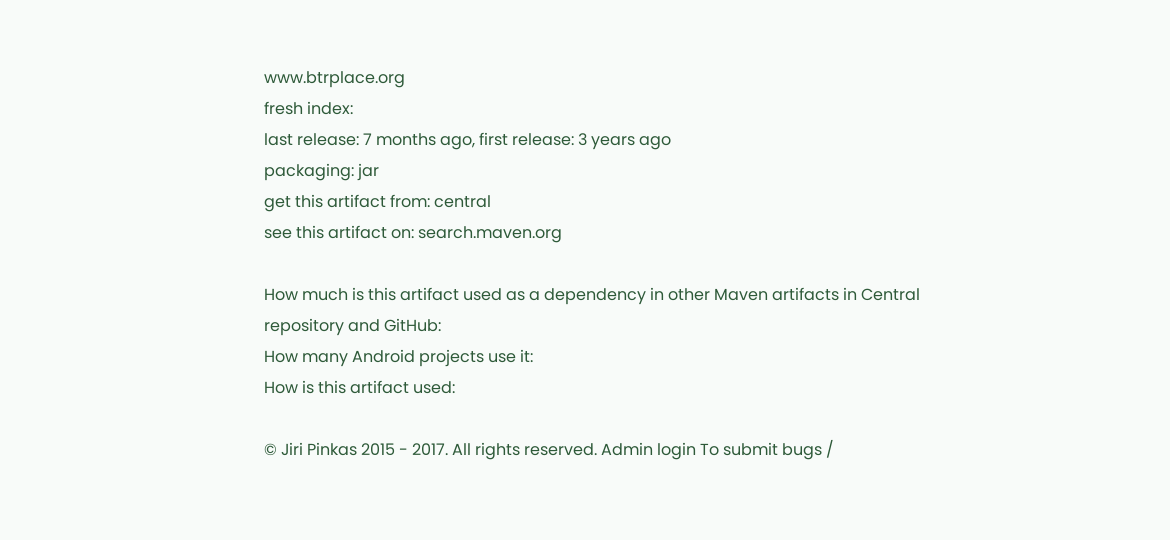www.btrplace.org
fresh index:
last release: 7 months ago, first release: 3 years ago
packaging: jar
get this artifact from: central
see this artifact on: search.maven.org

How much is this artifact used as a dependency in other Maven artifacts in Central repository and GitHub:
How many Android projects use it:
How is this artifact used:

© Jiri Pinkas 2015 - 2017. All rights reserved. Admin login To submit bugs /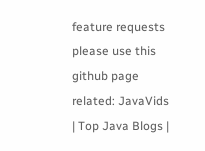feature requests please use this github page
related: JavaVids | Top Java Blogs |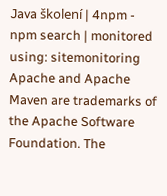Java školení | 4npm - npm search | monitored using: sitemonitoring
Apache and Apache Maven are trademarks of the Apache Software Foundation. The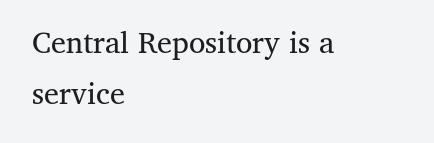Central Repository is a service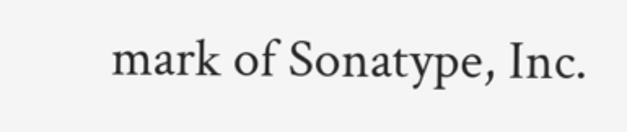mark of Sonatype, Inc.